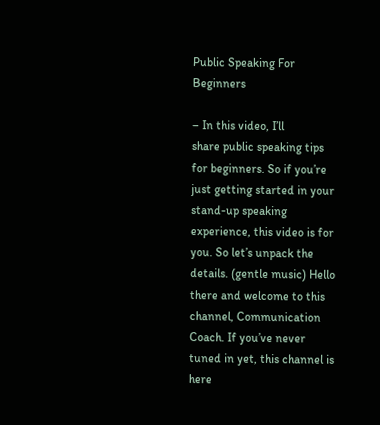Public Speaking For Beginners

– In this video, I’ll
share public speaking tips for beginners. So if you’re just getting started in your stand-up speaking experience, this video is for you. So let’s unpack the details. (gentle music) Hello there and welcome to this channel, Communication Coach. If you’ve never tuned in yet, this channel is here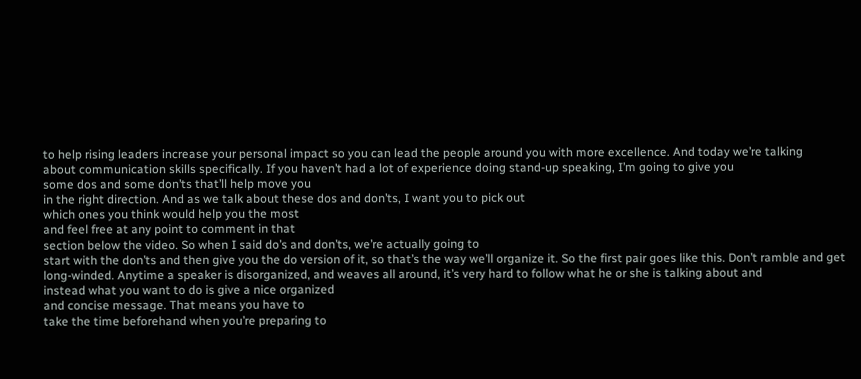to help rising leaders increase your personal impact so you can lead the people around you with more excellence. And today we’re talking
about communication skills specifically. If you haven’t had a lot of experience doing stand-up speaking, I’m going to give you
some dos and some don’ts that’ll help move you
in the right direction. And as we talk about these dos and don’ts, I want you to pick out
which ones you think would help you the most
and feel free at any point to comment in that
section below the video. So when I said do’s and don’ts, we’re actually going to
start with the don’ts and then give you the do version of it, so that’s the way we’ll organize it. So the first pair goes like this. Don’t ramble and get long-winded. Anytime a speaker is disorganized, and weaves all around, it’s very hard to follow what he or she is talking about and
instead what you want to do is give a nice organized
and concise message. That means you have to
take the time beforehand when you’re preparing to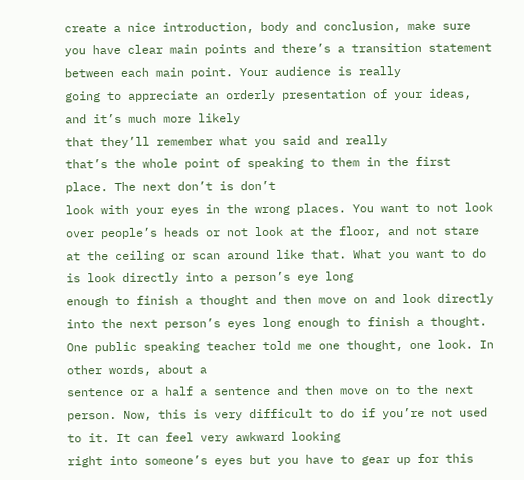create a nice introduction, body and conclusion, make sure you have clear main points and there’s a transition statement between each main point. Your audience is really
going to appreciate an orderly presentation of your ideas, and it’s much more likely
that they’ll remember what you said and really
that’s the whole point of speaking to them in the first place. The next don’t is don’t
look with your eyes in the wrong places. You want to not look over people’s heads or not look at the floor, and not stare at the ceiling or scan around like that. What you want to do is look directly into a person’s eye long
enough to finish a thought and then move on and look directly into the next person’s eyes long enough to finish a thought. One public speaking teacher told me one thought, one look. In other words, about a
sentence or a half a sentence and then move on to the next person. Now, this is very difficult to do if you’re not used to it. It can feel very awkward looking
right into someone’s eyes but you have to gear up for this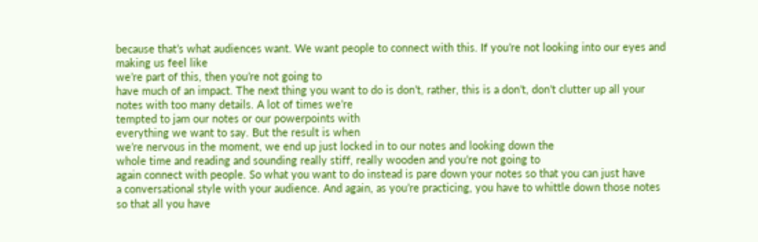because that’s what audiences want. We want people to connect with this. If you’re not looking into our eyes and making us feel like
we’re part of this, then you’re not going to
have much of an impact. The next thing you want to do is don’t, rather, this is a don’t, don’t clutter up all your notes with too many details. A lot of times we’re
tempted to jam our notes or our powerpoints with
everything we want to say. But the result is when
we’re nervous in the moment, we end up just locked in to our notes and looking down the
whole time and reading and sounding really stiff, really wooden and you’re not going to
again connect with people. So what you want to do instead is pare down your notes so that you can just have
a conversational style with your audience. And again, as you’re practicing, you have to whittle down those notes so that all you have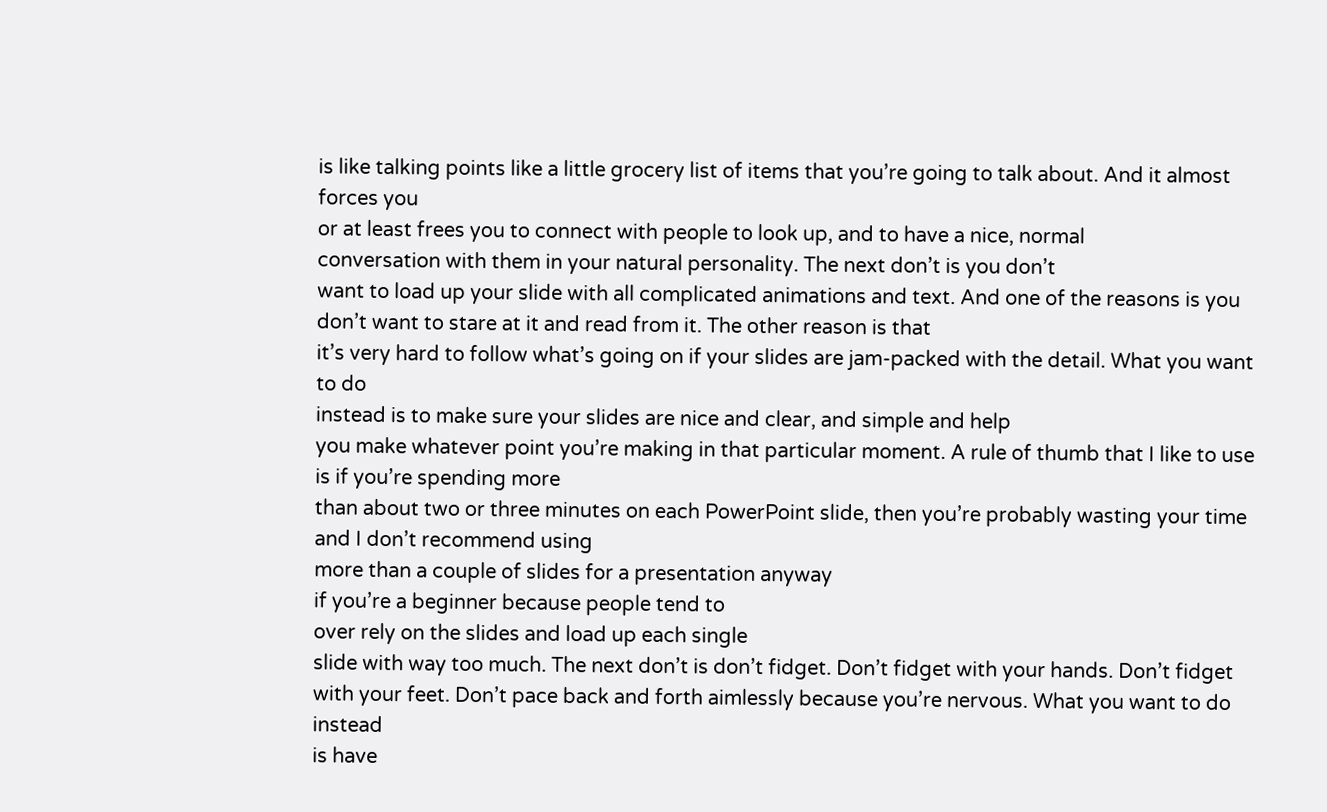is like talking points like a little grocery list of items that you’re going to talk about. And it almost forces you
or at least frees you to connect with people to look up, and to have a nice, normal
conversation with them in your natural personality. The next don’t is you don’t
want to load up your slide with all complicated animations and text. And one of the reasons is you don’t want to stare at it and read from it. The other reason is that
it’s very hard to follow what’s going on if your slides are jam-packed with the detail. What you want to do
instead is to make sure your slides are nice and clear, and simple and help
you make whatever point you’re making in that particular moment. A rule of thumb that I like to use is if you’re spending more
than about two or three minutes on each PowerPoint slide, then you’re probably wasting your time and I don’t recommend using
more than a couple of slides for a presentation anyway
if you’re a beginner because people tend to
over rely on the slides and load up each single
slide with way too much. The next don’t is don’t fidget. Don’t fidget with your hands. Don’t fidget with your feet. Don’t pace back and forth aimlessly because you’re nervous. What you want to do instead
is have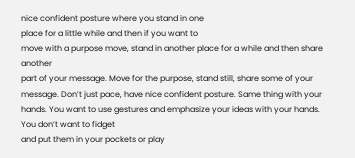nice confident posture where you stand in one
place for a little while and then if you want to
move with a purpose move, stand in another place for a while and then share another
part of your message. Move for the purpose, stand still, share some of your message. Don’t just pace, have nice confident posture. Same thing with your hands. You want to use gestures and emphasize your ideas with your hands. You don’t want to fidget
and put them in your pockets or play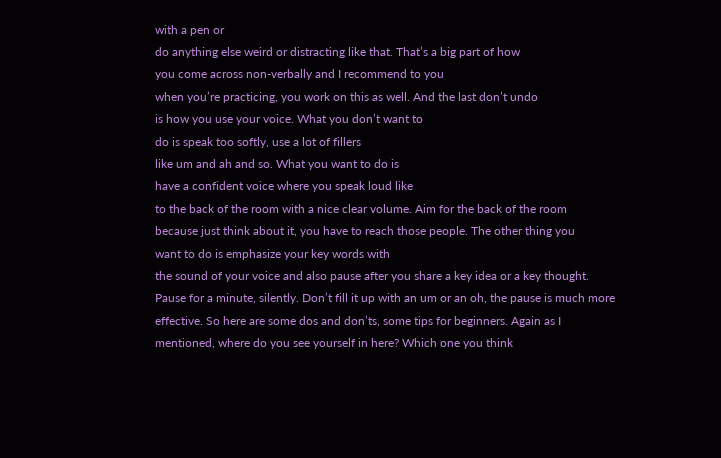with a pen or
do anything else weird or distracting like that. That’s a big part of how
you come across non-verbally and I recommend to you
when you’re practicing, you work on this as well. And the last don’t undo
is how you use your voice. What you don’t want to
do is speak too softly, use a lot of fillers
like um and ah and so. What you want to do is
have a confident voice where you speak loud like
to the back of the room with a nice clear volume. Aim for the back of the room
because just think about it, you have to reach those people. The other thing you
want to do is emphasize your key words with
the sound of your voice and also pause after you share a key idea or a key thought. Pause for a minute, silently. Don’t fill it up with an um or an oh, the pause is much more effective. So here are some dos and don’ts, some tips for beginners. Again as I mentioned, where do you see yourself in here? Which one you think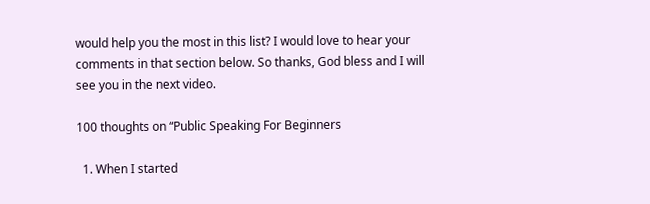would help you the most in this list? I would love to hear your comments in that section below. So thanks, God bless and I will see you in the next video.

100 thoughts on “Public Speaking For Beginners

  1. When I started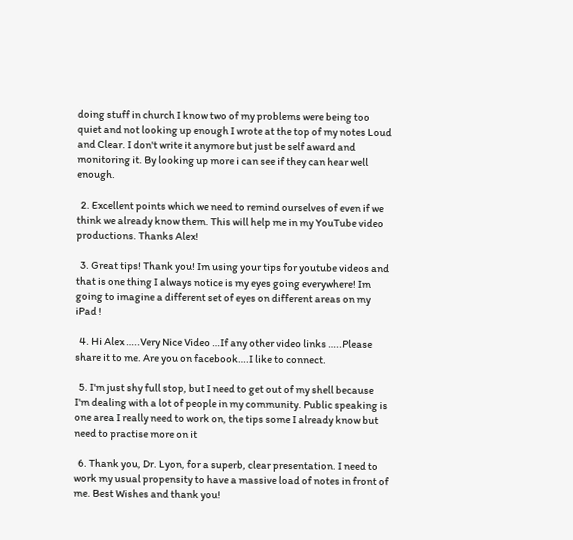doing stuff in church I know two of my problems were being too quiet and not looking up enough I wrote at the top of my notes Loud and Clear. I don't write it anymore but just be self award and monitoring it. By looking up more i can see if they can hear well enough.

  2. Excellent points which we need to remind ourselves of even if we think we already know them. This will help me in my YouTube video productions. Thanks Alex!

  3. Great tips! Thank you! Im using your tips for youtube videos and that is one thing I always notice is my eyes going everywhere! Im going to imagine a different set of eyes on different areas on my iPad !

  4. Hi Alex …..Very Nice Video …If any other video links …..Please share it to me. Are you on facebook….I like to connect.

  5. I'm just shy full stop, but I need to get out of my shell because I'm dealing with a lot of people in my community. Public speaking is one area I really need to work on, the tips some I already know but need to practise more on it

  6. Thank you, Dr. Lyon, for a superb, clear presentation. I need to work my usual propensity to have a massive load of notes in front of me. Best Wishes and thank you!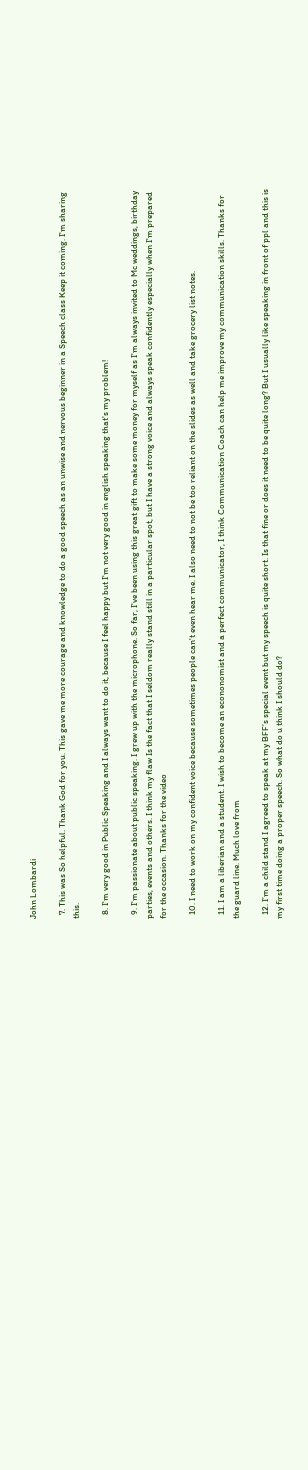John Lombardi

  7. This was So helpful. Thank God for you. This gave me more courage and knowledge to do a good speech as an unwise and nervous beginner in a Speech class Keep it coming. I'm sharing this.

  8. I'm very good in Public Speaking and I always want to do it, because I feel happy but I'm not very good in english speaking that's my problem!

  9. I'm passionate about public speaking. I grew up with the microphone. So far, I've been using this great gift to make some money for myself as I'm always invited to Mc weddings, birthday parties, events and others. I think my flaw Is the fact that I seldom really stand still in a particular spot, but I have a strong voice and always speak confidently especially when I'm prepared for the occasion. Thanks for the video

  10. I need to work on my confident voice because sometimes people can't even hear me. I also need to not be too reliant on the slides as well and take grocery list notes.

  11. I am a liberian and a student. I wish to become an econonomist and a perfect communicator, I think Communication Coach can help me improve my communication skills. Thanks for the guard line. Much love from

  12. I’m a child stand I agreed to speak at my BFF’s special event but my speech is quite short. Is that fine or does it need to be quite long? But I usually like speaking in front of ppl and this is my first time doing a proper speech. So what do u think I should do?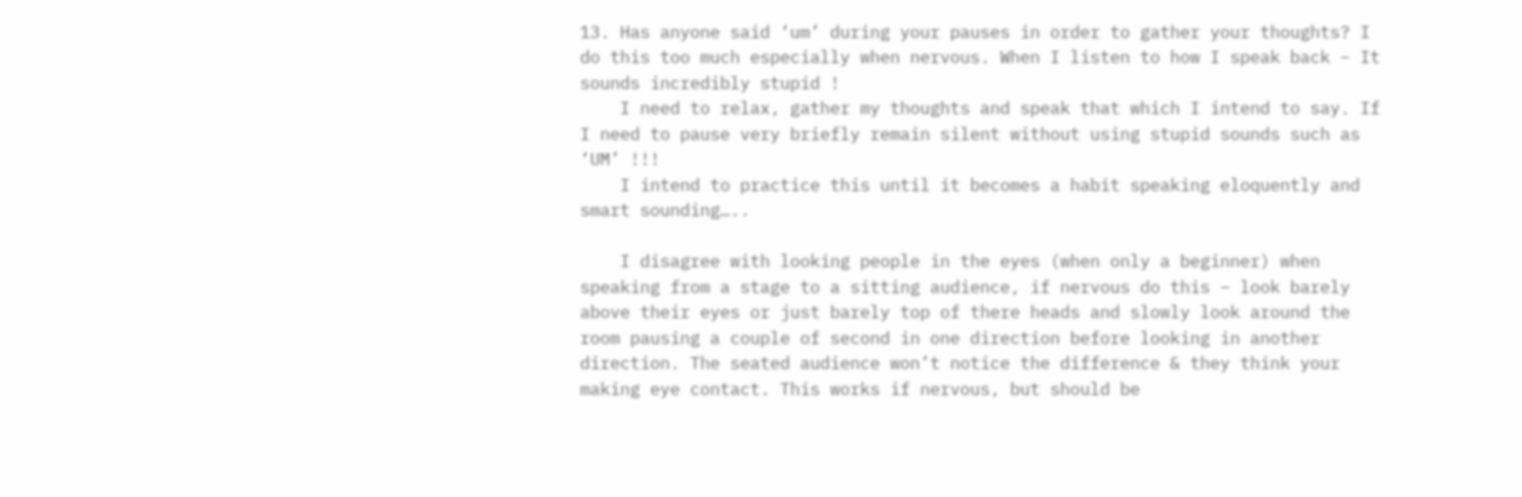13. Has anyone said ‘um’ during your pauses in order to gather your thoughts? I do this too much especially when nervous. When I listen to how I speak back – It sounds incredibly stupid !
    I need to relax, gather my thoughts and speak that which I intend to say. If I need to pause very briefly remain silent without using stupid sounds such as ‘UM’ !!!
    I intend to practice this until it becomes a habit speaking eloquently and smart sounding…..

    I disagree with looking people in the eyes (when only a beginner) when speaking from a stage to a sitting audience, if nervous do this – look barely above their eyes or just barely top of there heads and slowly look around the room pausing a couple of second in one direction before looking in another direction. The seated audience won’t notice the difference & they think your making eye contact. This works if nervous, but should be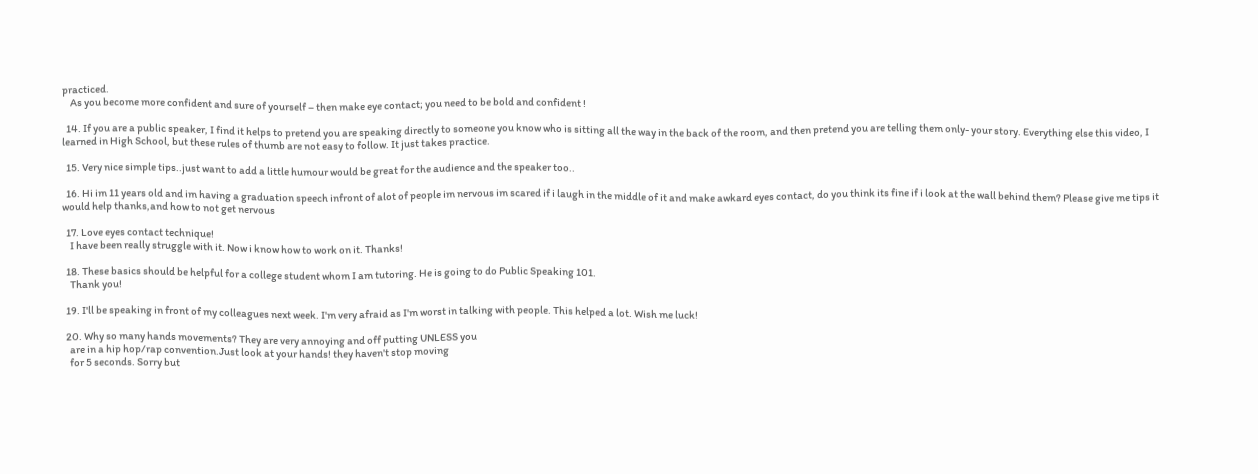practiced.
    As you become more confident and sure of yourself – then make eye contact; you need to be bold and confident !

  14. If you are a public speaker, I find it helps to pretend you are speaking directly to someone you know who is sitting all the way in the back of the room, and then pretend you are telling them only- your story. Everything else this video, I learned in High School, but these rules of thumb are not easy to follow. It just takes practice.

  15. Very nice simple tips..just want to add a little humour would be great for the audience and the speaker too..

  16. Hi im 11 years old and im having a graduation speech infront of alot of people im nervous im scared if i laugh in the middle of it and make awkard eyes contact, do you think its fine if i look at the wall behind them? Please give me tips it would help thanks,and how to not get nervous

  17. Love eyes contact technique!
    I have been really struggle with it. Now i know how to work on it. Thanks!

  18. These basics should be helpful for a college student whom I am tutoring. He is going to do Public Speaking 101.
    Thank you!

  19. I'll be speaking in front of my colleagues next week. I'm very afraid as I'm worst in talking with people. This helped a lot. Wish me luck!

  20. Why so many hands movements? They are very annoying and off putting UNLESS you
    are in a hip hop/rap convention.Just look at your hands! they haven't stop moving
    for 5 seconds. Sorry but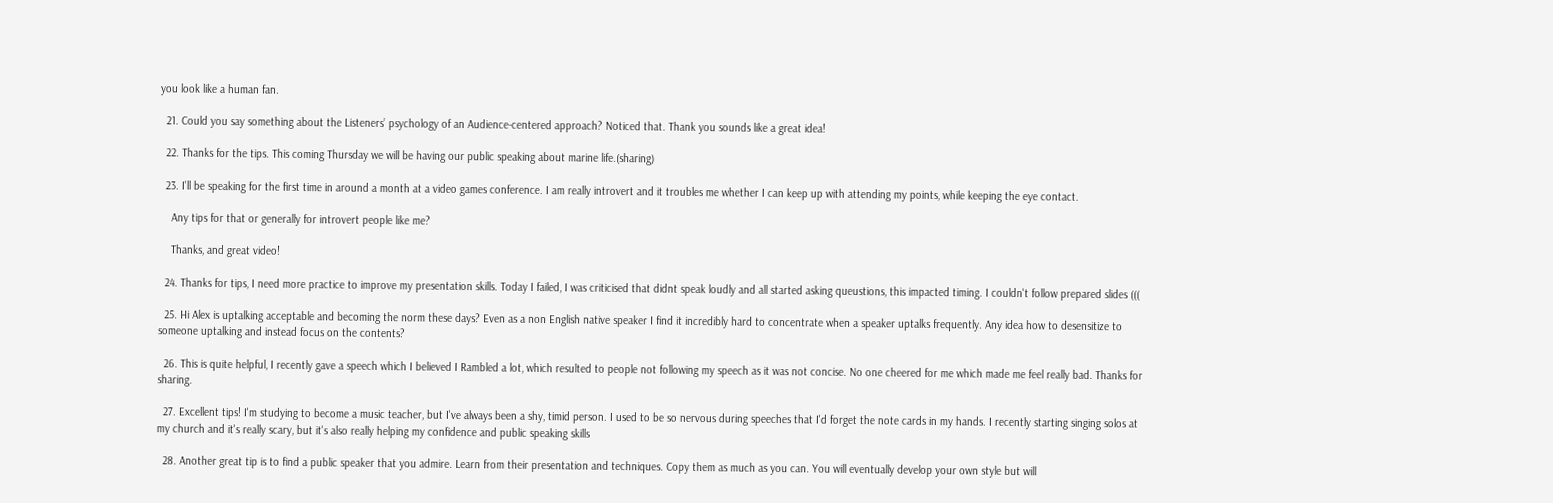you look like a human fan.

  21. Could you say something about the Listeners’ psychology of an Audience-centered approach? Noticed that. Thank you sounds like a great idea!

  22. Thanks for the tips. This coming Thursday we will be having our public speaking about marine life.(sharing)

  23. I'll be speaking for the first time in around a month at a video games conference. I am really introvert and it troubles me whether I can keep up with attending my points, while keeping the eye contact.

    Any tips for that or generally for introvert people like me?

    Thanks, and great video!

  24. Thanks for tips, I need more practice to improve my presentation skills. Today I failed, I was criticised that didnt speak loudly and all started asking queustions, this impacted timing. I couldn't follow prepared slides (((

  25. Hi Alex is uptalking acceptable and becoming the norm these days? Even as a non English native speaker I find it incredibly hard to concentrate when a speaker uptalks frequently. Any idea how to desensitize to someone uptalking and instead focus on the contents?

  26. This is quite helpful, I recently gave a speech which I believed I Rambled a lot, which resulted to people not following my speech as it was not concise. No one cheered for me which made me feel really bad. Thanks for sharing.

  27. Excellent tips! I'm studying to become a music teacher, but I've always been a shy, timid person. I used to be so nervous during speeches that I'd forget the note cards in my hands. I recently starting singing solos at my church and it's really scary, but it's also really helping my confidence and public speaking skills

  28. Another great tip is to find a public speaker that you admire. Learn from their presentation and techniques. Copy them as much as you can. You will eventually develop your own style but will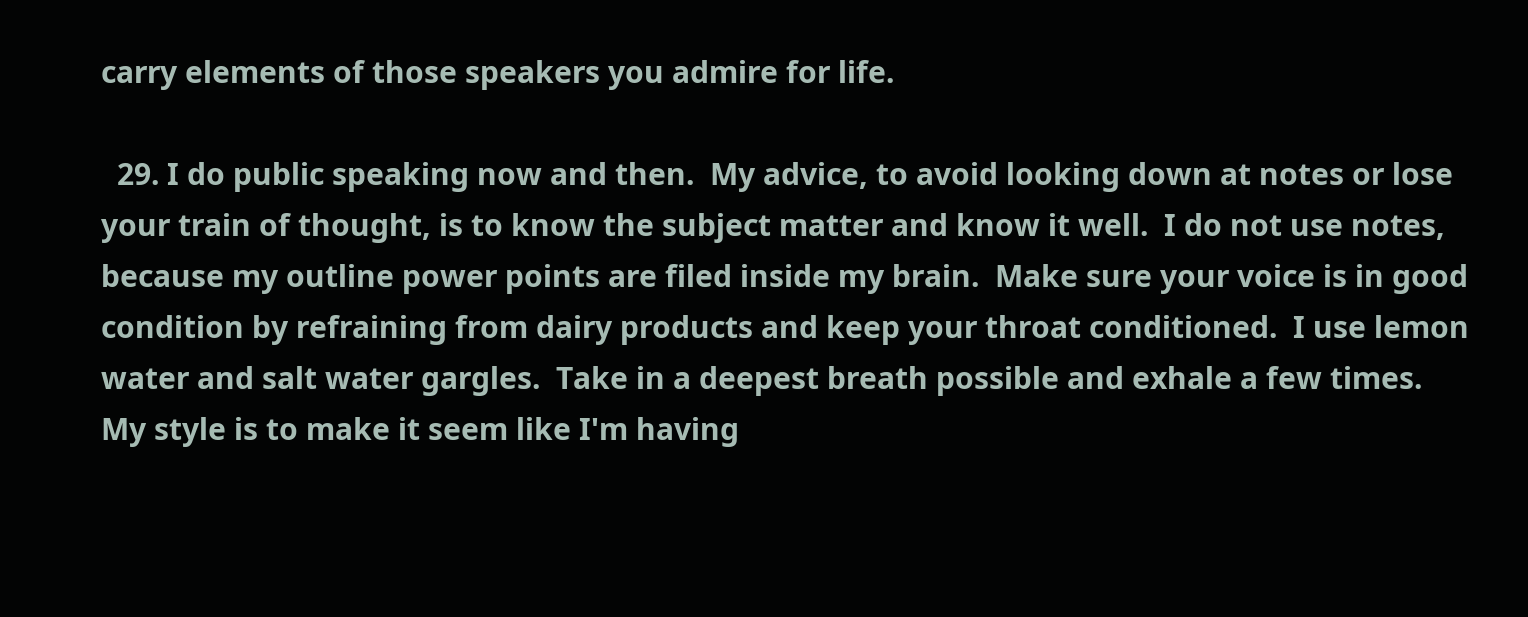carry elements of those speakers you admire for life.

  29. I do public speaking now and then.  My advice, to avoid looking down at notes or lose your train of thought, is to know the subject matter and know it well.  I do not use notes, because my outline power points are filed inside my brain.  Make sure your voice is in good condition by refraining from dairy products and keep your throat conditioned.  I use lemon water and salt water gargles.  Take in a deepest breath possible and exhale a few times.   My style is to make it seem like I'm having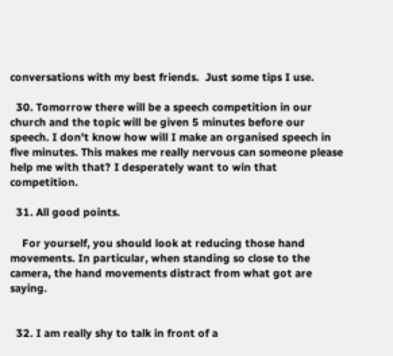conversations with my best friends.  Just some tips I use.

  30. Tomorrow there will be a speech competition in our church and the topic will be given 5 minutes before our speech. I don't know how will I make an organised speech in five minutes. This makes me really nervous can someone please help me with that? I desperately want to win that competition.

  31. All good points.

    For yourself, you should look at reducing those hand movements. In particular, when standing so close to the camera, the hand movements distract from what got are saying.


  32. I am really shy to talk in front of a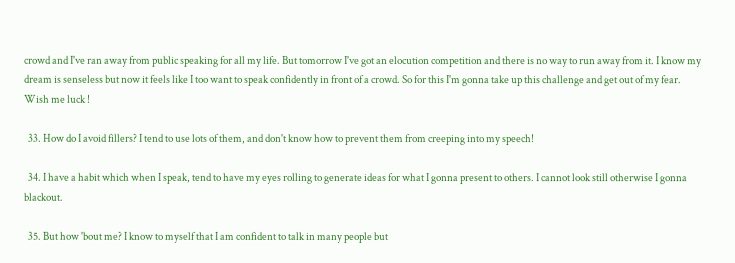crowd and I've ran away from public speaking for all my life. But tomorrow I've got an elocution competition and there is no way to run away from it. I know my dream is senseless but now it feels like I too want to speak confidently in front of a crowd. So for this I'm gonna take up this challenge and get out of my fear. Wish me luck !

  33. How do I avoid fillers? I tend to use lots of them, and don't know how to prevent them from creeping into my speech!

  34. I have a habit which when I speak, tend to have my eyes rolling to generate ideas for what I gonna present to others. I cannot look still otherwise I gonna blackout.

  35. But how 'bout me? I know to myself that I am confident to talk in many people but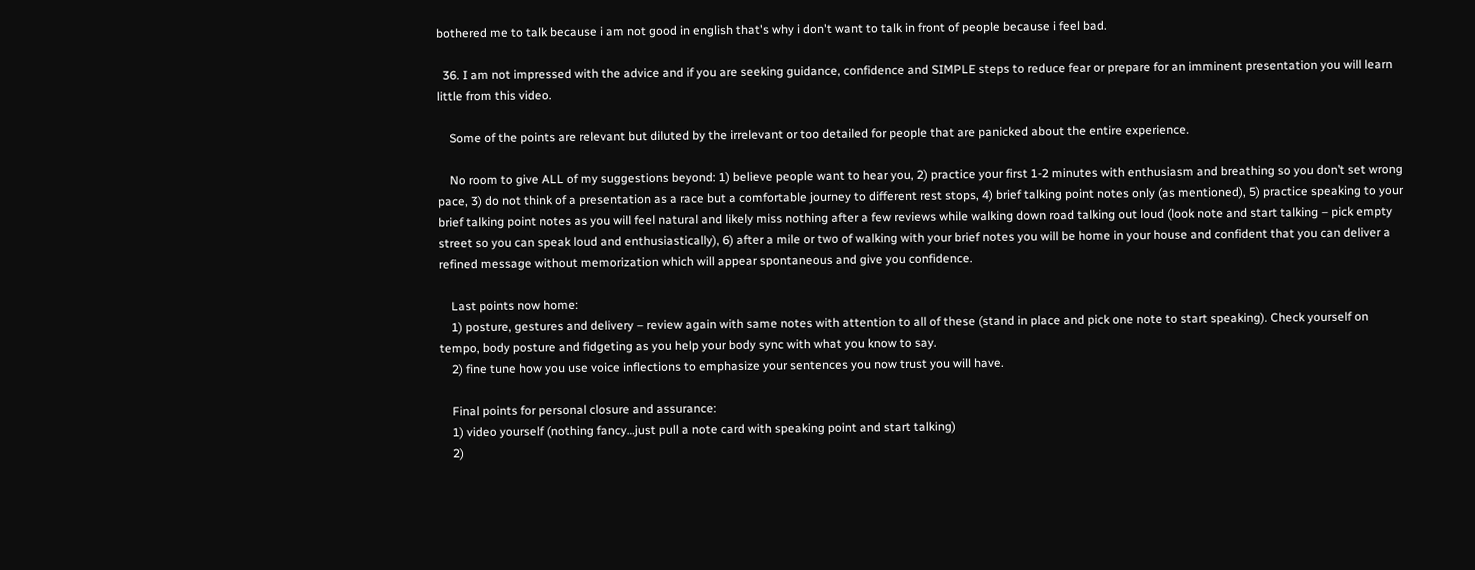bothered me to talk because i am not good in english that's why i don't want to talk in front of people because i feel bad.

  36. I am not impressed with the advice and if you are seeking guidance, confidence and SIMPLE steps to reduce fear or prepare for an imminent presentation you will learn little from this video.

    Some of the points are relevant but diluted by the irrelevant or too detailed for people that are panicked about the entire experience.

    No room to give ALL of my suggestions beyond: 1) believe people want to hear you, 2) practice your first 1-2 minutes with enthusiasm and breathing so you don’t set wrong pace, 3) do not think of a presentation as a race but a comfortable journey to different rest stops, 4) brief talking point notes only (as mentioned), 5) practice speaking to your brief talking point notes as you will feel natural and likely miss nothing after a few reviews while walking down road talking out loud (look note and start talking – pick empty street so you can speak loud and enthusiastically), 6) after a mile or two of walking with your brief notes you will be home in your house and confident that you can deliver a refined message without memorization which will appear spontaneous and give you confidence.

    Last points now home:
    1) posture, gestures and delivery – review again with same notes with attention to all of these (stand in place and pick one note to start speaking). Check yourself on tempo, body posture and fidgeting as you help your body sync with what you know to say.
    2) fine tune how you use voice inflections to emphasize your sentences you now trust you will have.

    Final points for personal closure and assurance:
    1) video yourself (nothing fancy…just pull a note card with speaking point and start talking)
    2)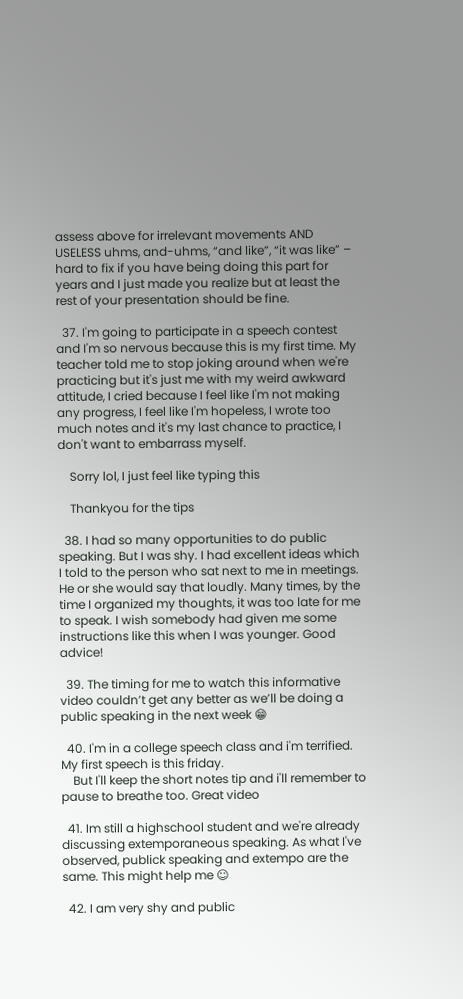assess above for irrelevant movements AND USELESS uhms, and-uhms, “and like”, “it was like” – hard to fix if you have being doing this part for years and I just made you realize but at least the rest of your presentation should be fine.

  37. I'm going to participate in a speech contest and I'm so nervous because this is my first time. My teacher told me to stop joking around when we're practicing but it's just me with my weird awkward attitude, I cried because I feel like I'm not making any progress, I feel like I'm hopeless, I wrote too much notes and it's my last chance to practice, I don't want to embarrass myself.

    Sorry lol, I just feel like typing this

    Thankyou for the tips

  38. I had so many opportunities to do public speaking. But I was shy. I had excellent ideas which I told to the person who sat next to me in meetings. He or she would say that loudly. Many times, by the time I organized my thoughts, it was too late for me to speak. I wish somebody had given me some instructions like this when I was younger. Good advice!

  39. The timing for me to watch this informative video couldn’t get any better as we’ll be doing a public speaking in the next week 😁

  40. I'm in a college speech class and i'm terrified. My first speech is this friday.
    But I'll keep the short notes tip and i'll remember to pause to breathe too. Great video

  41. Im still a highschool student and we're already discussing extemporaneous speaking. As what I've observed, publick speaking and extempo are the same. This might help me ☺

  42. I am very shy and public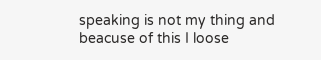speaking is not my thing and beacuse of this I loose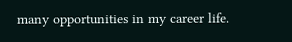many opportunities in my career life.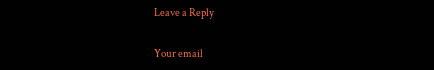Leave a Reply

Your email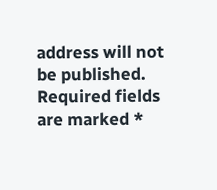address will not be published. Required fields are marked *